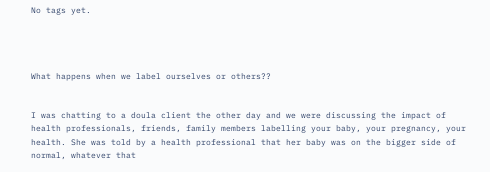No tags yet.




What happens when we label ourselves or others??


I was chatting to a doula client the other day and we were discussing the impact of health professionals, friends, family members labelling your baby, your pregnancy, your health. She was told by a health professional that her baby was on the bigger side of normal, whatever that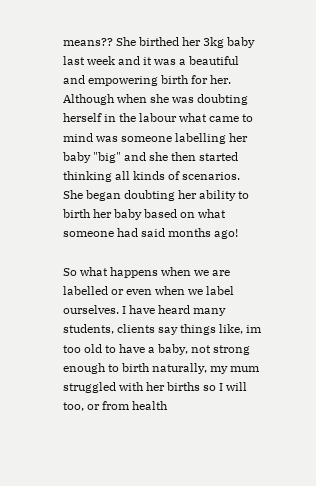means?? She birthed her 3kg baby last week and it was a beautiful and empowering birth for her. Although when she was doubting herself in the labour what came to mind was someone labelling her baby "big" and she then started thinking all kinds of scenarios. She began doubting her ability to birth her baby based on what someone had said months ago!

So what happens when we are labelled or even when we label ourselves. I have heard many students, clients say things like, im too old to have a baby, not strong enough to birth naturally, my mum struggled with her births so I will too, or from health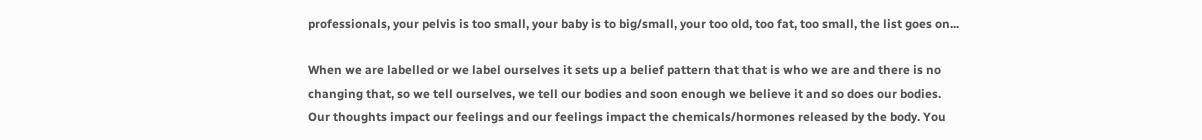professionals, your pelvis is too small, your baby is to big/small, your too old, too fat, too small, the list goes on...

When we are labelled or we label ourselves it sets up a belief pattern that that is who we are and there is no changing that, so we tell ourselves, we tell our bodies and soon enough we believe it and so does our bodies. Our thoughts impact our feelings and our feelings impact the chemicals/hormones released by the body. You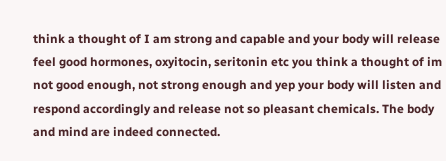think a thought of I am strong and capable and your body will release feel good hormones, oxyitocin, seritonin etc you think a thought of im not good enough, not strong enough and yep your body will listen and respond accordingly and release not so pleasant chemicals. The body and mind are indeed connected.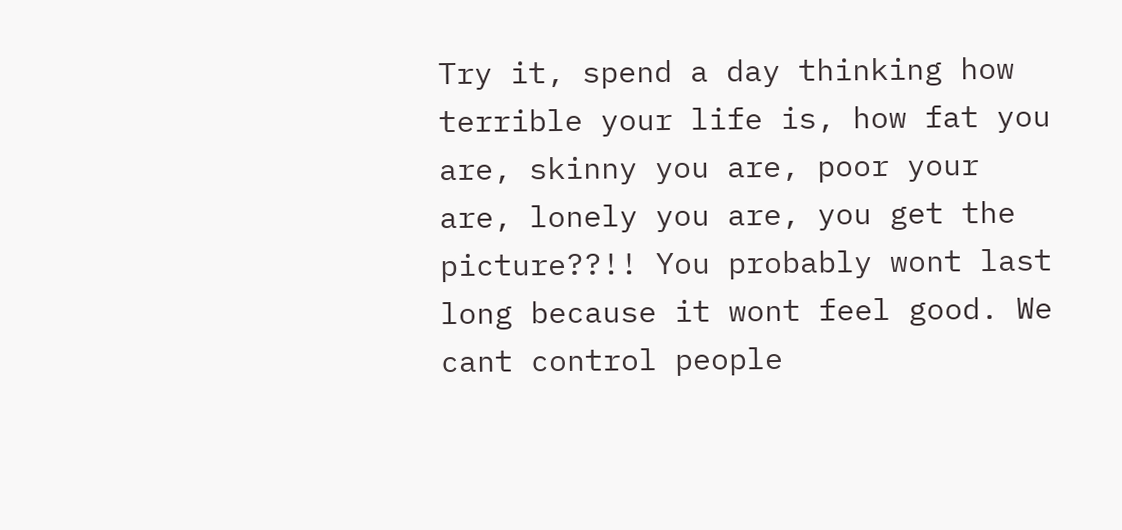Try it, spend a day thinking how terrible your life is, how fat you are, skinny you are, poor your are, lonely you are, you get the picture??!! You probably wont last long because it wont feel good. We cant control people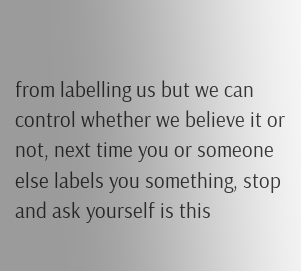from labelling us but we can control whether we believe it or not, next time you or someone else labels you something, stop and ask yourself is this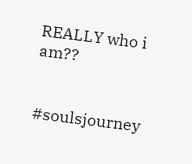REALLY who i am??


#soulsjourney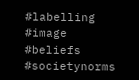#labelling #image #beliefs #societynorms